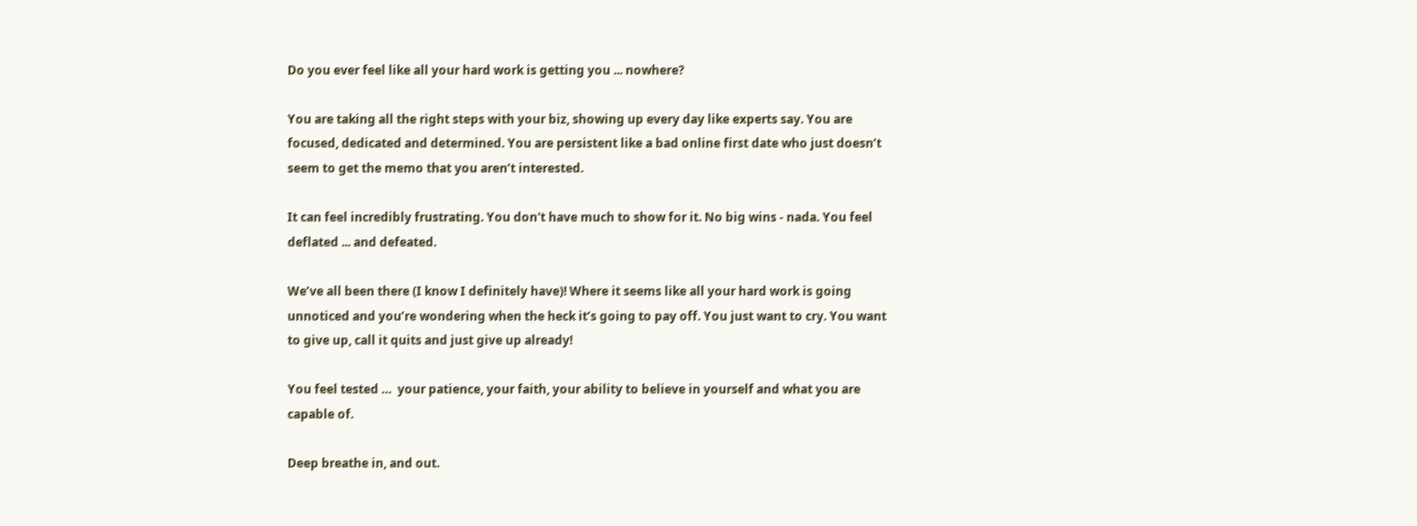Do you ever feel like all your hard work is getting you ... nowhere?

You are taking all the right steps with your biz, showing up every day like experts say. You are focused, dedicated and determined. You are persistent like a bad online first date who just doesn’t seem to get the memo that you aren’t interested.

It can feel incredibly frustrating. You don't have much to show for it. No big wins - nada. You feel deflated ... and defeated.

We’ve all been there (I know I definitely have)! Where it seems like all your hard work is going unnoticed and you’re wondering when the heck it’s going to pay off. You just want to cry. You want to give up, call it quits and just give up already!

You feel tested …  your patience, your faith, your ability to believe in yourself and what you are capable of.

Deep breathe in, and out.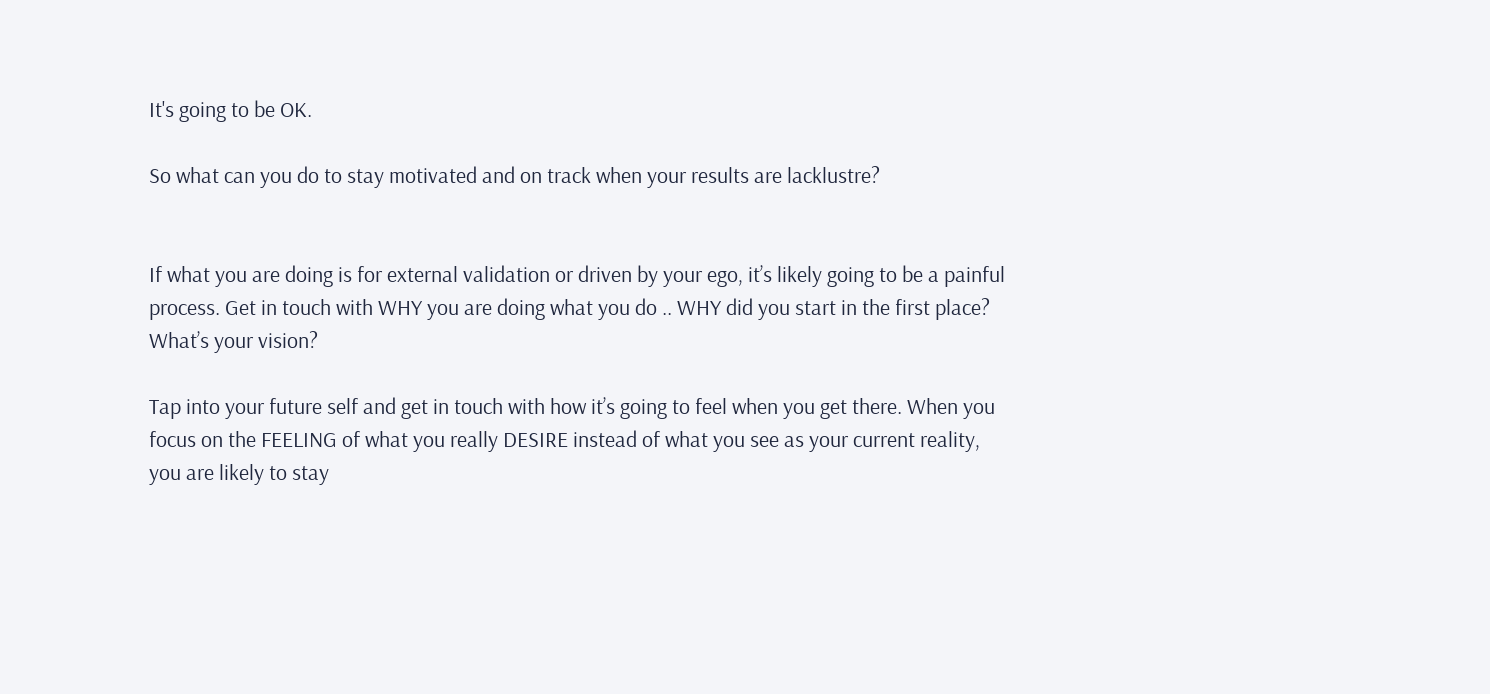It's going to be OK.

So what can you do to stay motivated and on track when your results are lacklustre?


If what you are doing is for external validation or driven by your ego, it’s likely going to be a painful process. Get in touch with WHY you are doing what you do .. WHY did you start in the first place? What’s your vision?

Tap into your future self and get in touch with how it’s going to feel when you get there. When you focus on the FEELING of what you really DESIRE instead of what you see as your current reality, you are likely to stay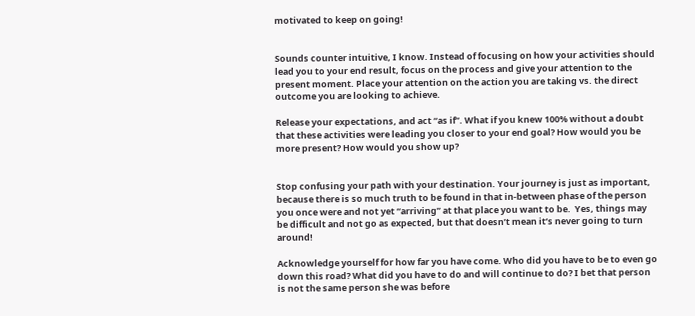motivated to keep on going!


Sounds counter intuitive, I know. Instead of focusing on how your activities should lead you to your end result, focus on the process and give your attention to the present moment. Place your attention on the action you are taking vs. the direct outcome you are looking to achieve.

Release your expectations, and act “as if”. What if you knew 100% without a doubt that these activities were leading you closer to your end goal? How would you be more present? How would you show up?


Stop confusing your path with your destination. Your journey is just as important, because there is so much truth to be found in that in-between phase of the person you once were and not yet “arriving” at that place you want to be.  Yes, things may be difficult and not go as expected, but that doesn’t mean it’s never going to turn around!

Acknowledge yourself for how far you have come. Who did you have to be to even go down this road? What did you have to do and will continue to do? I bet that person is not the same person she was before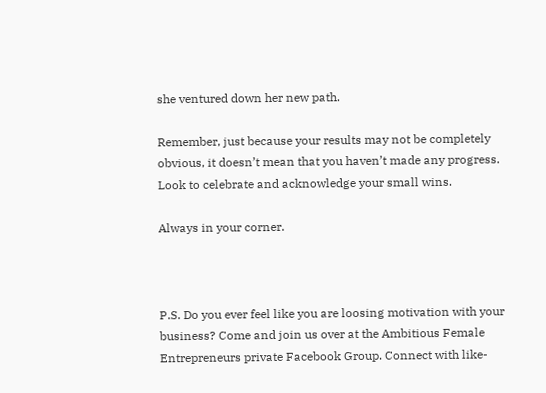she ventured down her new path.

Remember, just because your results may not be completely obvious, it doesn’t mean that you haven’t made any progress. Look to celebrate and acknowledge your small wins.

Always in your corner.



P.S. Do you ever feel like you are loosing motivation with your business? Come and join us over at the Ambitious Female Entrepreneurs private Facebook Group. Connect with like-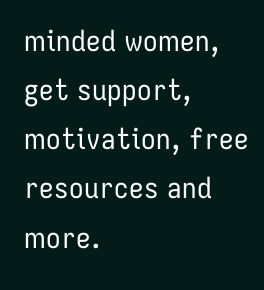minded women, get support, motivation, free resources and more.